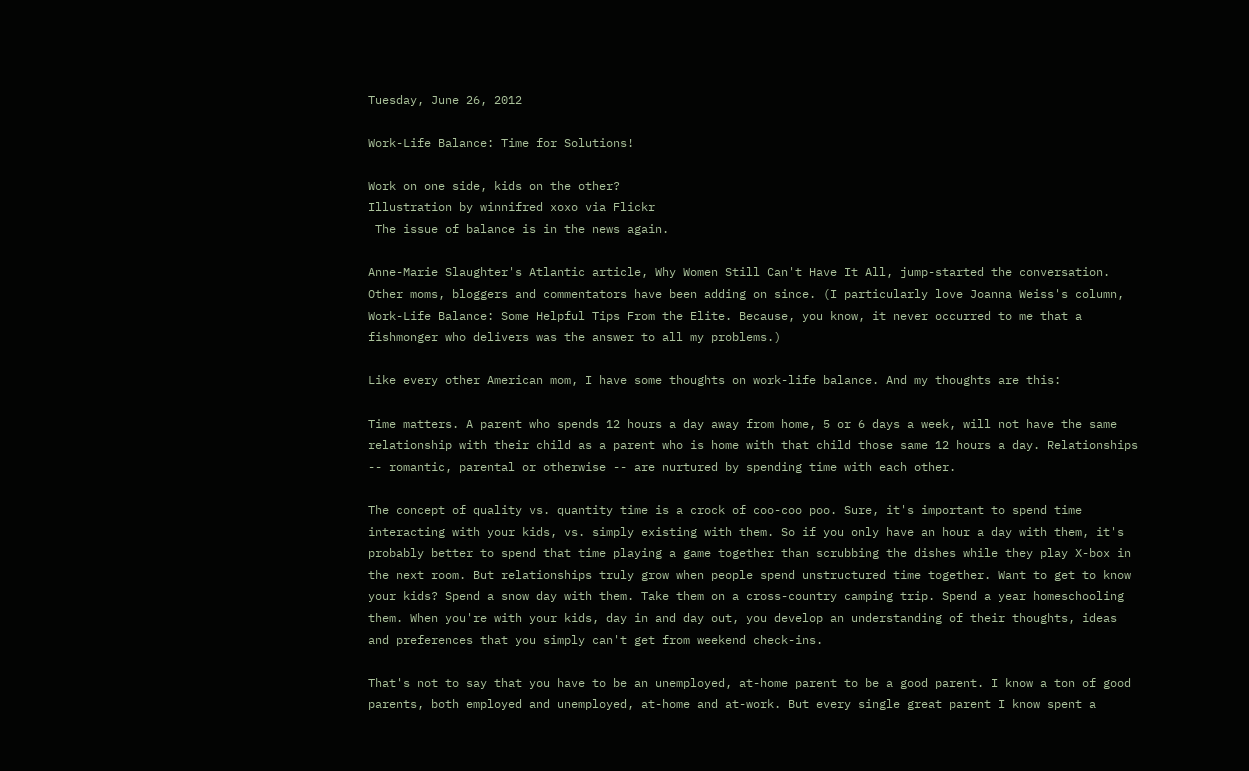Tuesday, June 26, 2012

Work-Life Balance: Time for Solutions!

Work on one side, kids on the other?
Illustration by winnifred xoxo via Flickr
 The issue of balance is in the news again.

Anne-Marie Slaughter's Atlantic article, Why Women Still Can't Have It All, jump-started the conversation. Other moms, bloggers and commentators have been adding on since. (I particularly love Joanna Weiss's column, Work-Life Balance: Some Helpful Tips From the Elite. Because, you know, it never occurred to me that a fishmonger who delivers was the answer to all my problems.)

Like every other American mom, I have some thoughts on work-life balance. And my thoughts are this:

Time matters. A parent who spends 12 hours a day away from home, 5 or 6 days a week, will not have the same relationship with their child as a parent who is home with that child those same 12 hours a day. Relationships -- romantic, parental or otherwise -- are nurtured by spending time with each other.

The concept of quality vs. quantity time is a crock of coo-coo poo. Sure, it's important to spend time interacting with your kids, vs. simply existing with them. So if you only have an hour a day with them, it's probably better to spend that time playing a game together than scrubbing the dishes while they play X-box in the next room. But relationships truly grow when people spend unstructured time together. Want to get to know your kids? Spend a snow day with them. Take them on a cross-country camping trip. Spend a year homeschooling them. When you're with your kids, day in and day out, you develop an understanding of their thoughts, ideas and preferences that you simply can't get from weekend check-ins.

That's not to say that you have to be an unemployed, at-home parent to be a good parent. I know a ton of good parents, both employed and unemployed, at-home and at-work. But every single great parent I know spent a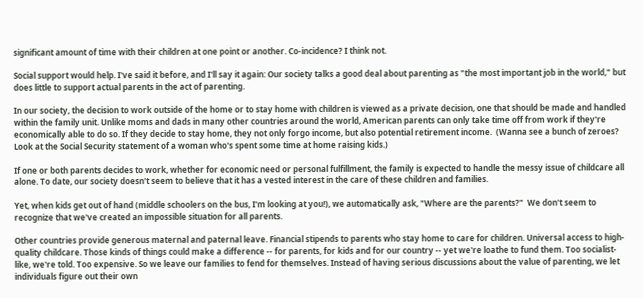significant amount of time with their children at one point or another. Co-incidence? I think not.

Social support would help. I've said it before, and I'll say it again: Our society talks a good deal about parenting as "the most important job in the world," but does little to support actual parents in the act of parenting.

In our society, the decision to work outside of the home or to stay home with children is viewed as a private decision, one that should be made and handled within the family unit. Unlike moms and dads in many other countries around the world, American parents can only take time off from work if they're economically able to do so. If they decide to stay home, they not only forgo income, but also potential retirement income.  (Wanna see a bunch of zeroes? Look at the Social Security statement of a woman who's spent some time at home raising kids.)

If one or both parents decides to work, whether for economic need or personal fulfillment, the family is expected to handle the messy issue of childcare all alone. To date, our society doesn't seem to believe that it has a vested interest in the care of these children and families.

Yet, when kids get out of hand (middle schoolers on the bus, I'm looking at you!), we automatically ask, "Where are the parents?"  We don't seem to recognize that we've created an impossible situation for all parents.

Other countries provide generous maternal and paternal leave. Financial stipends to parents who stay home to care for children. Universal access to high-quality childcare. Those kinds of things could make a difference -- for parents, for kids and for our country -- yet we're loathe to fund them. Too socialist-like, we're told. Too expensive. So we leave our families to fend for themselves. Instead of having serious discussions about the value of parenting, we let individuals figure out their own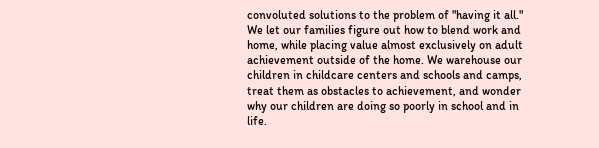convoluted solutions to the problem of "having it all." We let our families figure out how to blend work and home, while placing value almost exclusively on adult achievement outside of the home. We warehouse our children in childcare centers and schools and camps, treat them as obstacles to achievement, and wonder why our children are doing so poorly in school and in life.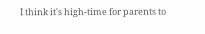I think it's high-time for parents to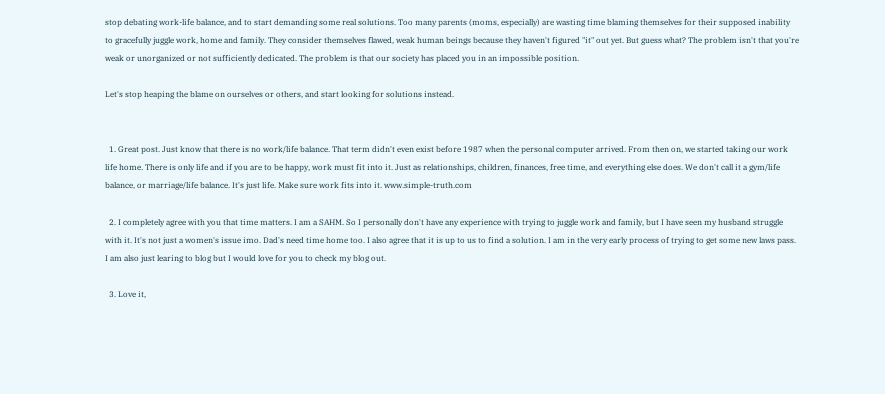stop debating work-life balance, and to start demanding some real solutions. Too many parents (moms, especially) are wasting time blaming themselves for their supposed inability to gracefully juggle work, home and family. They consider themselves flawed, weak human beings because they haven't figured "it" out yet. But guess what? The problem isn't that you're weak or unorganized or not sufficiently dedicated. The problem is that our society has placed you in an impossible position.

Let's stop heaping the blame on ourselves or others, and start looking for solutions instead.


  1. Great post. Just know that there is no work/life balance. That term didn't even exist before 1987 when the personal computer arrived. From then on, we started taking our work life home. There is only life and if you are to be happy, work must fit into it. Just as relationships, children, finances, free time, and everything else does. We don't call it a gym/life balance, or marriage/life balance. It's just life. Make sure work fits into it. www.simple-truth.com

  2. I completely agree with you that time matters. I am a SAHM. So I personally don't have any experience with trying to juggle work and family, but I have seen my husband struggle with it. It's not just a women's issue imo. Dad's need time home too. I also agree that it is up to us to find a solution. I am in the very early process of trying to get some new laws pass. I am also just learing to blog but I would love for you to check my blog out.

  3. Love it,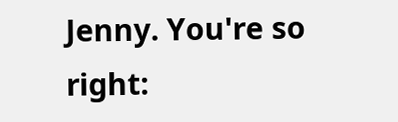Jenny. You're so right: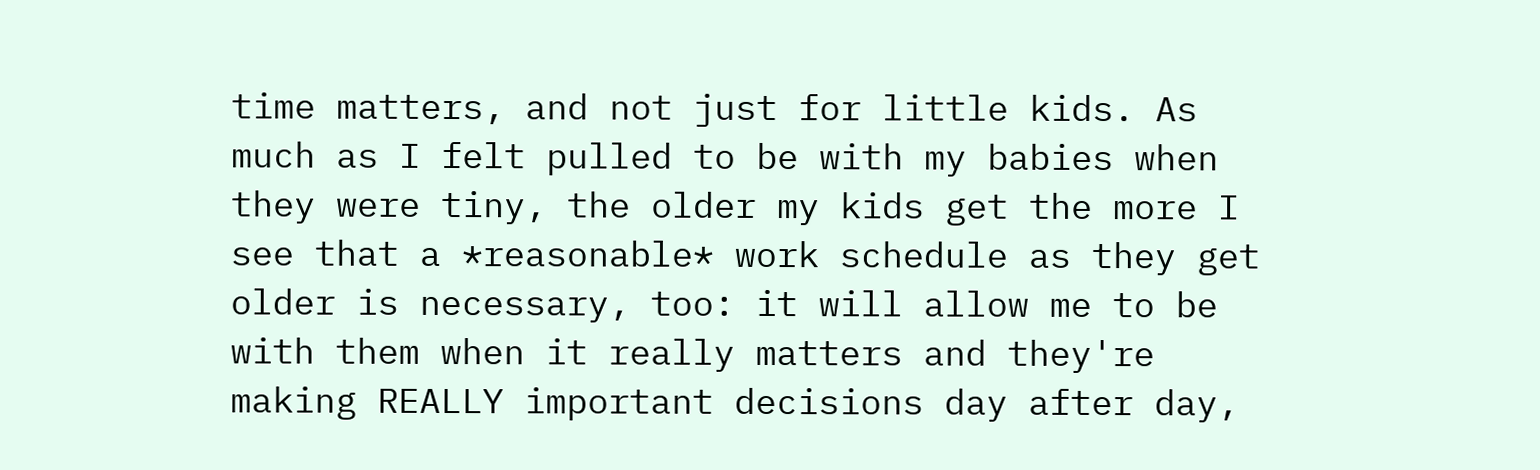time matters, and not just for little kids. As much as I felt pulled to be with my babies when they were tiny, the older my kids get the more I see that a *reasonable* work schedule as they get older is necessary, too: it will allow me to be with them when it really matters and they're making REALLY important decisions day after day,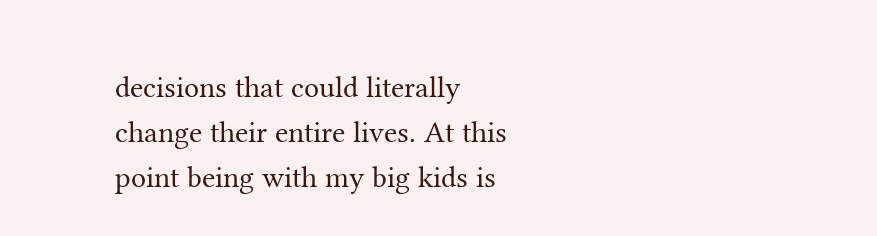decisions that could literally change their entire lives. At this point being with my big kids is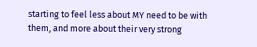starting to feel less about MY need to be with them, and more about their very strong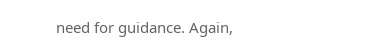need for guidance. Again,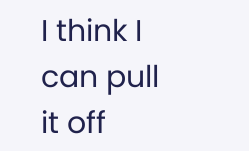I think I can pull it off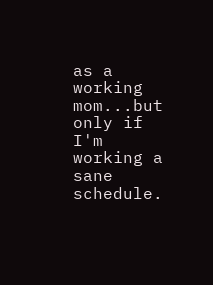as a working mom...but only if I'm working a sane schedule.